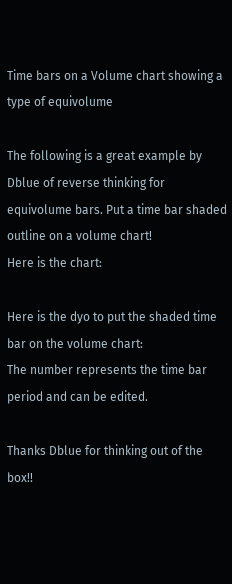Time bars on a Volume chart showing a type of equivolume

The following is a great example by Dblue of reverse thinking for equivolume bars. Put a time bar shaded outline on a volume chart!
Here is the chart:

Here is the dyo to put the shaded time bar on the volume chart:
The number represents the time bar period and can be edited.

Thanks Dblue for thinking out of the box!!